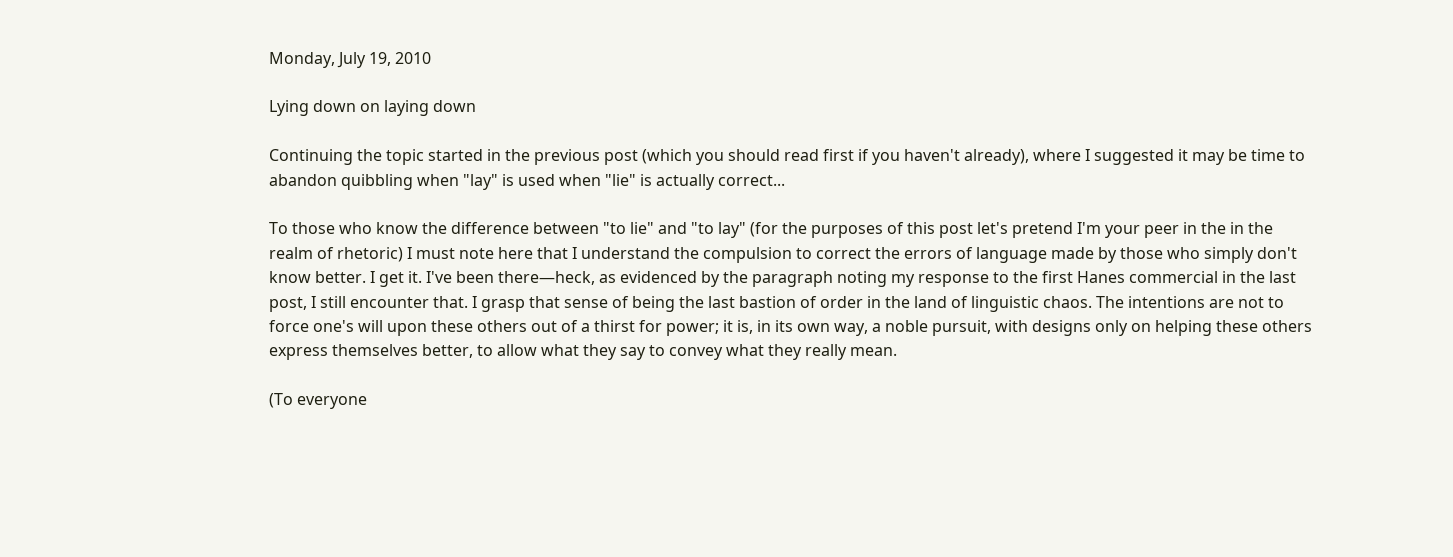Monday, July 19, 2010

Lying down on laying down

Continuing the topic started in the previous post (which you should read first if you haven't already), where I suggested it may be time to abandon quibbling when "lay" is used when "lie" is actually correct...

To those who know the difference between "to lie" and "to lay" (for the purposes of this post let's pretend I'm your peer in the in the realm of rhetoric) I must note here that I understand the compulsion to correct the errors of language made by those who simply don't know better. I get it. I've been there—heck, as evidenced by the paragraph noting my response to the first Hanes commercial in the last post, I still encounter that. I grasp that sense of being the last bastion of order in the land of linguistic chaos. The intentions are not to force one's will upon these others out of a thirst for power; it is, in its own way, a noble pursuit, with designs only on helping these others express themselves better, to allow what they say to convey what they really mean.

(To everyone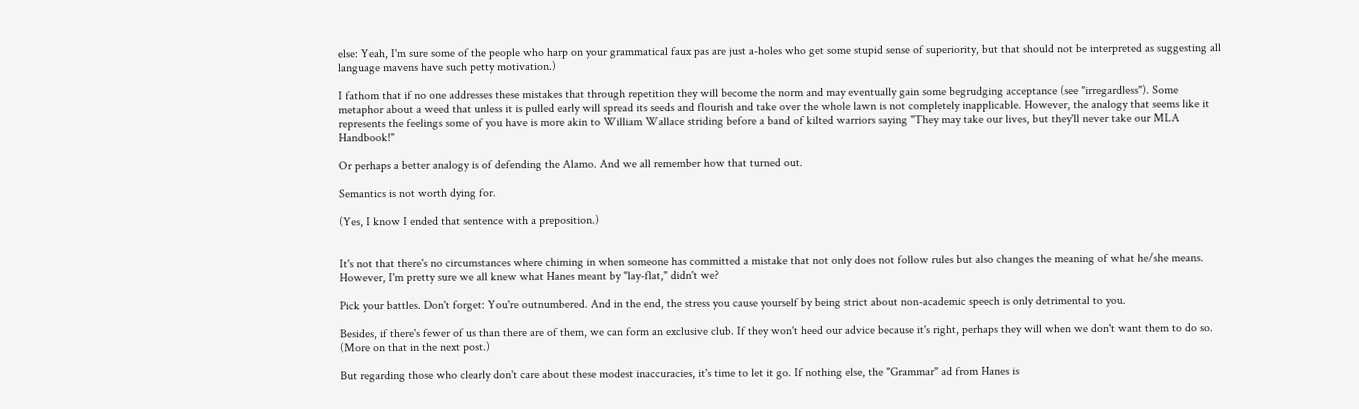else: Yeah, I'm sure some of the people who harp on your grammatical faux pas are just a-holes who get some stupid sense of superiority, but that should not be interpreted as suggesting all language mavens have such petty motivation.)

I fathom that if no one addresses these mistakes that through repetition they will become the norm and may eventually gain some begrudging acceptance (see "irregardless"). Some metaphor about a weed that unless it is pulled early will spread its seeds and flourish and take over the whole lawn is not completely inapplicable. However, the analogy that seems like it represents the feelings some of you have is more akin to William Wallace striding before a band of kilted warriors saying "They may take our lives, but they'll never take our MLA Handbook!"

Or perhaps a better analogy is of defending the Alamo. And we all remember how that turned out.

Semantics is not worth dying for.

(Yes, I know I ended that sentence with a preposition.)


It's not that there's no circumstances where chiming in when someone has committed a mistake that not only does not follow rules but also changes the meaning of what he/she means. However, I'm pretty sure we all knew what Hanes meant by "lay-flat," didn't we?

Pick your battles. Don't forget: You're outnumbered. And in the end, the stress you cause yourself by being strict about non-academic speech is only detrimental to you.

Besides, if there's fewer of us than there are of them, we can form an exclusive club. If they won't heed our advice because it's right, perhaps they will when we don't want them to do so. (More on that in the next post.)

But regarding those who clearly don't care about these modest inaccuracies, it's time to let it go. If nothing else, the "Grammar" ad from Hanes is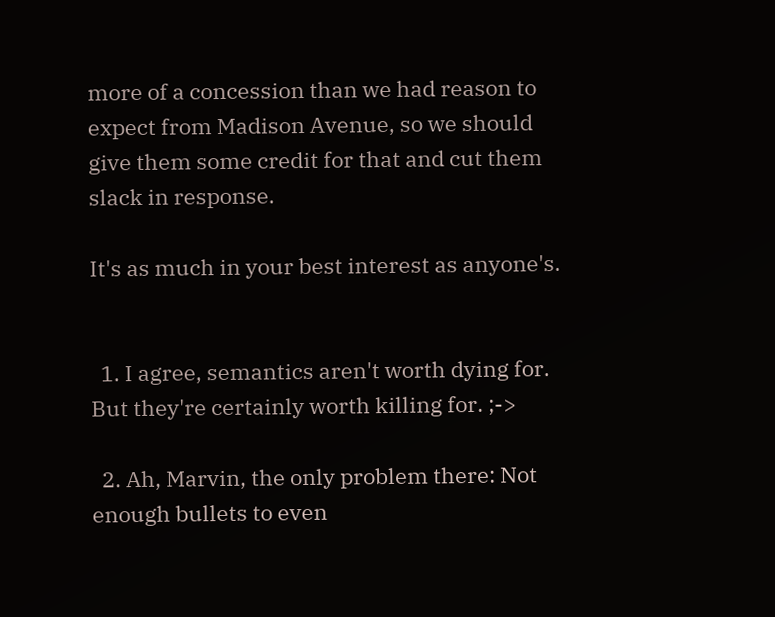more of a concession than we had reason to expect from Madison Avenue, so we should give them some credit for that and cut them slack in response.

It's as much in your best interest as anyone's.


  1. I agree, semantics aren't worth dying for. But they're certainly worth killing for. ;->

  2. Ah, Marvin, the only problem there: Not enough bullets to even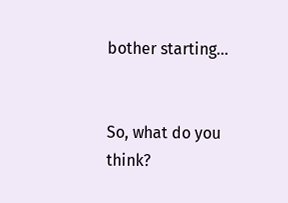bother starting...


So, what do you think?